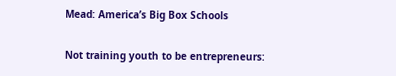Mead: America’s Big Box Schools

Not training youth to be entrepreneurs: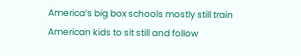America’s big box schools mostly still train American kids to sit still and follow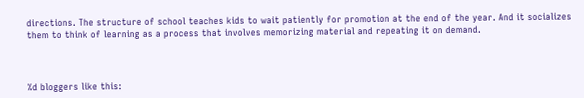directions. The structure of school teaches kids to wait patiently for promotion at the end of the year. And it socializes them to think of learning as a process that involves memorizing material and repeating it on demand.



%d bloggers like this: